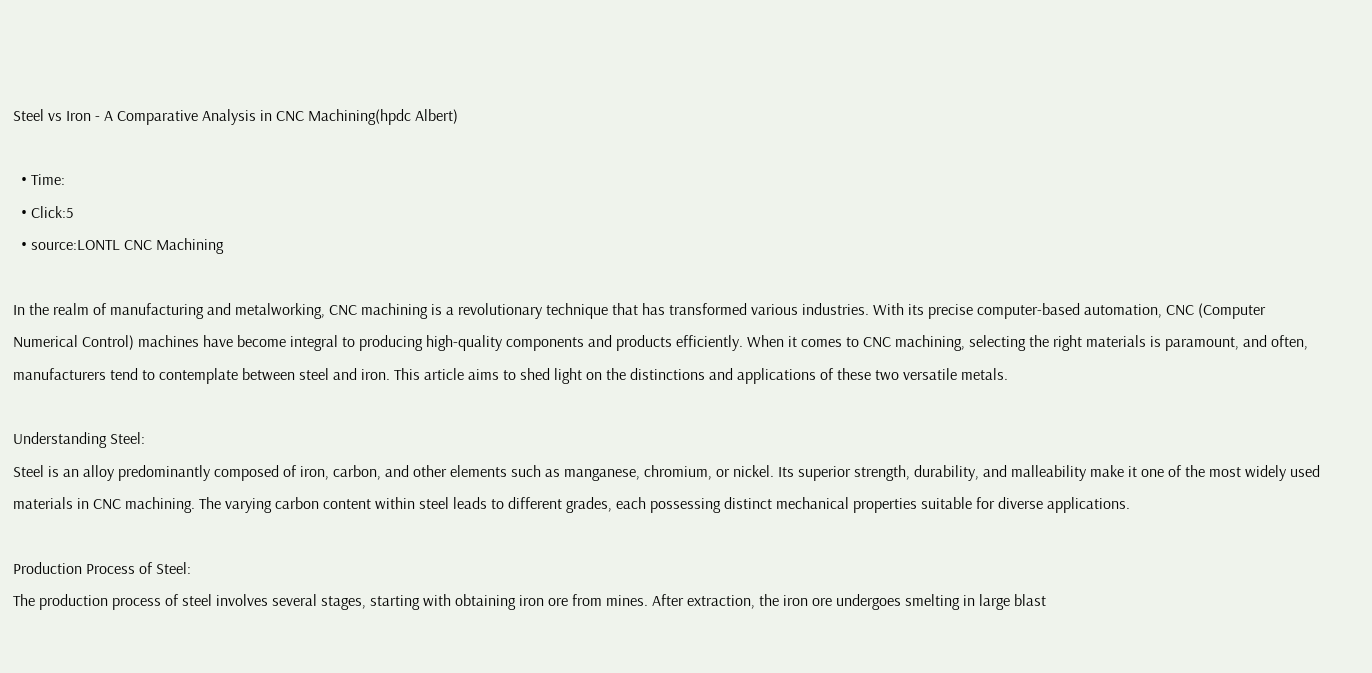Steel vs Iron - A Comparative Analysis in CNC Machining(hpdc Albert)

  • Time:
  • Click:5
  • source:LONTL CNC Machining

In the realm of manufacturing and metalworking, CNC machining is a revolutionary technique that has transformed various industries. With its precise computer-based automation, CNC (Computer Numerical Control) machines have become integral to producing high-quality components and products efficiently. When it comes to CNC machining, selecting the right materials is paramount, and often, manufacturers tend to contemplate between steel and iron. This article aims to shed light on the distinctions and applications of these two versatile metals.

Understanding Steel:
Steel is an alloy predominantly composed of iron, carbon, and other elements such as manganese, chromium, or nickel. Its superior strength, durability, and malleability make it one of the most widely used materials in CNC machining. The varying carbon content within steel leads to different grades, each possessing distinct mechanical properties suitable for diverse applications.

Production Process of Steel:
The production process of steel involves several stages, starting with obtaining iron ore from mines. After extraction, the iron ore undergoes smelting in large blast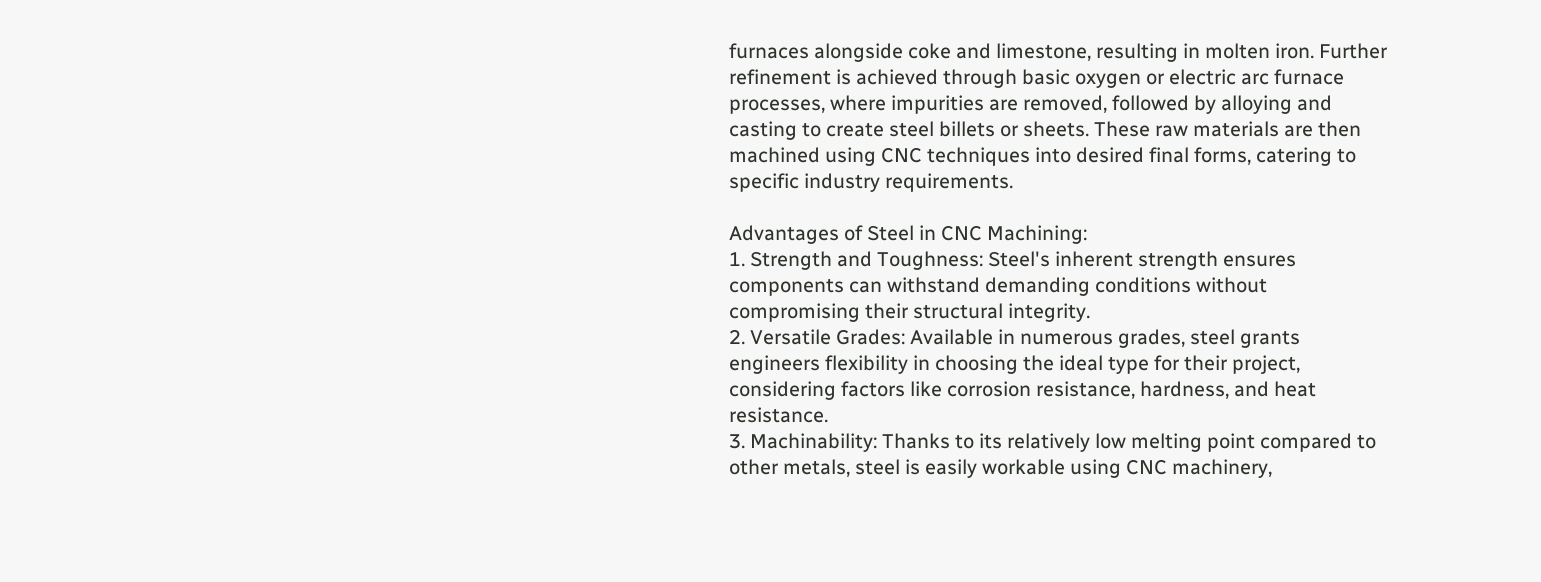furnaces alongside coke and limestone, resulting in molten iron. Further refinement is achieved through basic oxygen or electric arc furnace processes, where impurities are removed, followed by alloying and casting to create steel billets or sheets. These raw materials are then machined using CNC techniques into desired final forms, catering to specific industry requirements.

Advantages of Steel in CNC Machining:
1. Strength and Toughness: Steel's inherent strength ensures components can withstand demanding conditions without compromising their structural integrity.
2. Versatile Grades: Available in numerous grades, steel grants engineers flexibility in choosing the ideal type for their project, considering factors like corrosion resistance, hardness, and heat resistance.
3. Machinability: Thanks to its relatively low melting point compared to other metals, steel is easily workable using CNC machinery,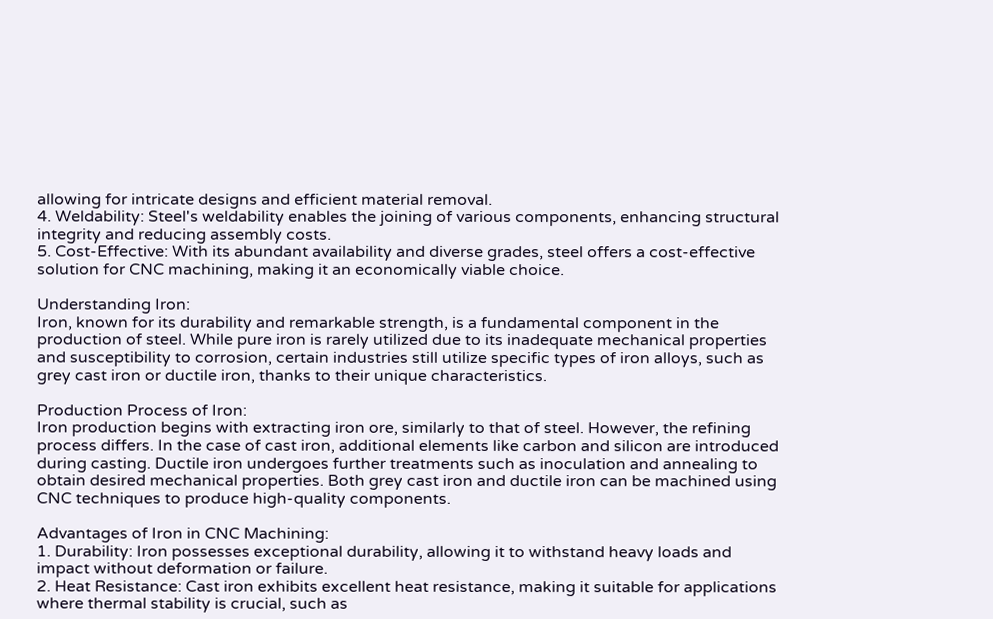allowing for intricate designs and efficient material removal.
4. Weldability: Steel's weldability enables the joining of various components, enhancing structural integrity and reducing assembly costs.
5. Cost-Effective: With its abundant availability and diverse grades, steel offers a cost-effective solution for CNC machining, making it an economically viable choice.

Understanding Iron:
Iron, known for its durability and remarkable strength, is a fundamental component in the production of steel. While pure iron is rarely utilized due to its inadequate mechanical properties and susceptibility to corrosion, certain industries still utilize specific types of iron alloys, such as grey cast iron or ductile iron, thanks to their unique characteristics.

Production Process of Iron:
Iron production begins with extracting iron ore, similarly to that of steel. However, the refining process differs. In the case of cast iron, additional elements like carbon and silicon are introduced during casting. Ductile iron undergoes further treatments such as inoculation and annealing to obtain desired mechanical properties. Both grey cast iron and ductile iron can be machined using CNC techniques to produce high-quality components.

Advantages of Iron in CNC Machining:
1. Durability: Iron possesses exceptional durability, allowing it to withstand heavy loads and impact without deformation or failure.
2. Heat Resistance: Cast iron exhibits excellent heat resistance, making it suitable for applications where thermal stability is crucial, such as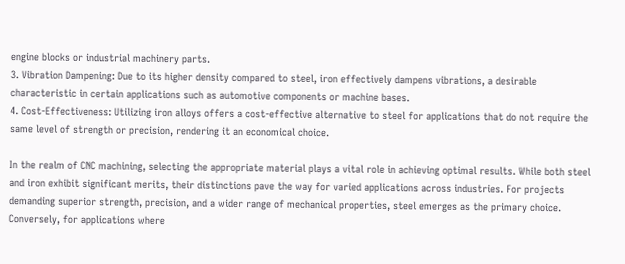engine blocks or industrial machinery parts.
3. Vibration Dampening: Due to its higher density compared to steel, iron effectively dampens vibrations, a desirable characteristic in certain applications such as automotive components or machine bases.
4. Cost-Effectiveness: Utilizing iron alloys offers a cost-effective alternative to steel for applications that do not require the same level of strength or precision, rendering it an economical choice.

In the realm of CNC machining, selecting the appropriate material plays a vital role in achieving optimal results. While both steel and iron exhibit significant merits, their distinctions pave the way for varied applications across industries. For projects demanding superior strength, precision, and a wider range of mechanical properties, steel emerges as the primary choice. Conversely, for applications where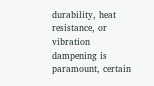durability, heat resistance, or vibration dampening is paramount, certain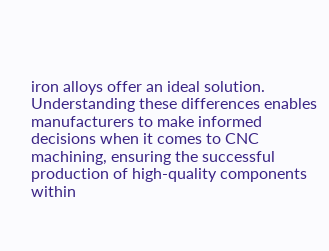iron alloys offer an ideal solution. Understanding these differences enables manufacturers to make informed decisions when it comes to CNC machining, ensuring the successful production of high-quality components within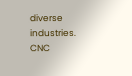diverse industries.
CNC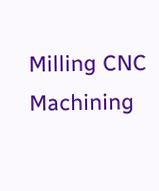Milling CNC Machining